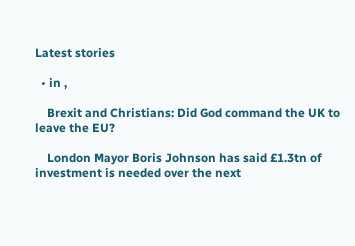Latest stories

  • in ,

    Brexit and Christians: Did God command the UK to leave the EU?

    London Mayor Boris Johnson has said £1.3tn of investment is needed over the next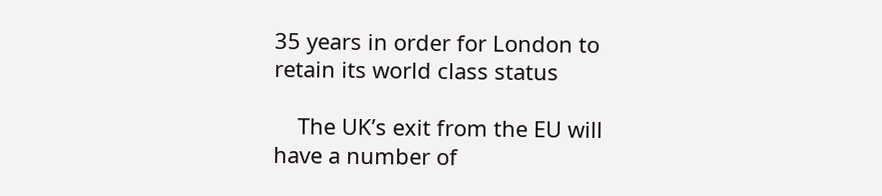35 years in order for London to retain its world class status

    The UK’s exit from the EU will have a number of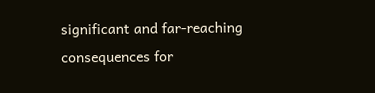significant and far-reaching consequences for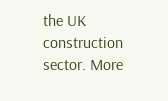the UK construction sector. More